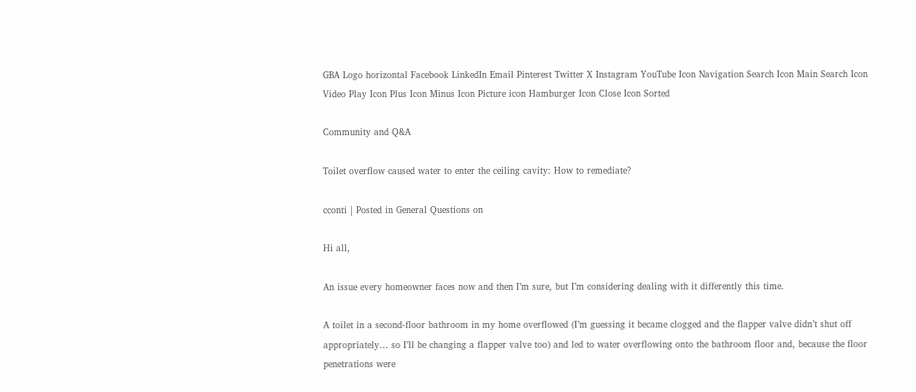GBA Logo horizontal Facebook LinkedIn Email Pinterest Twitter X Instagram YouTube Icon Navigation Search Icon Main Search Icon Video Play Icon Plus Icon Minus Icon Picture icon Hamburger Icon Close Icon Sorted

Community and Q&A

Toilet overflow caused water to enter the ceiling cavity: How to remediate?

cconti | Posted in General Questions on

Hi all,

An issue every homeowner faces now and then I’m sure, but I’m considering dealing with it differently this time.

A toilet in a second-floor bathroom in my home overflowed (I’m guessing it became clogged and the flapper valve didn’t shut off appropriately… so I’ll be changing a flapper valve too) and led to water overflowing onto the bathroom floor and, because the floor penetrations were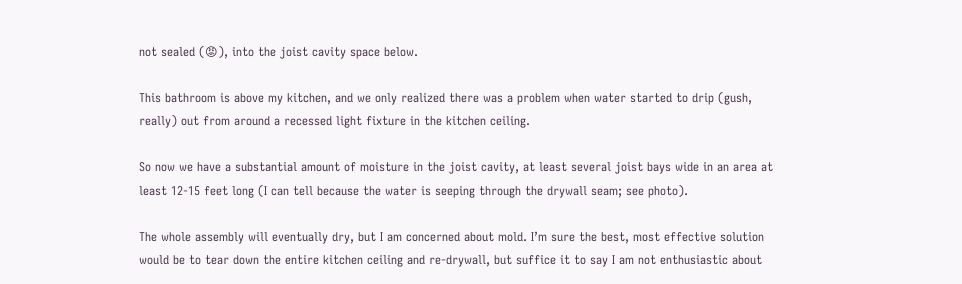not sealed (😡), into the joist cavity space below.

This bathroom is above my kitchen, and we only realized there was a problem when water started to drip (gush, really) out from around a recessed light fixture in the kitchen ceiling.

So now we have a substantial amount of moisture in the joist cavity, at least several joist bays wide in an area at least 12-15 feet long (I can tell because the water is seeping through the drywall seam; see photo).

The whole assembly will eventually dry, but I am concerned about mold. I’m sure the best, most effective solution would be to tear down the entire kitchen ceiling and re-drywall, but suffice it to say I am not enthusiastic about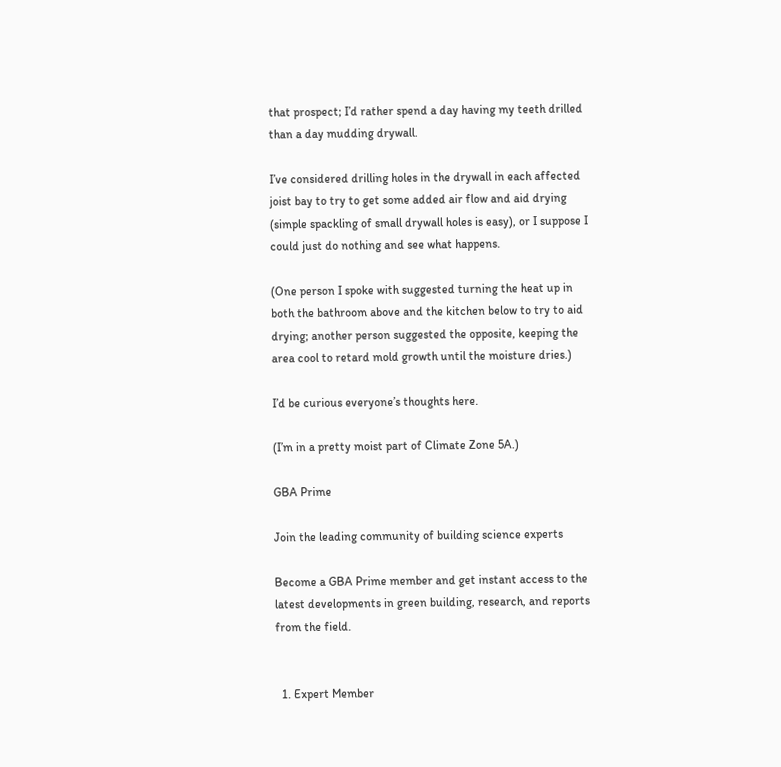that prospect; I’d rather spend a day having my teeth drilled than a day mudding drywall.

I’ve considered drilling holes in the drywall in each affected joist bay to try to get some added air flow and aid drying (simple spackling of small drywall holes is easy), or I suppose I could just do nothing and see what happens.

(One person I spoke with suggested turning the heat up in both the bathroom above and the kitchen below to try to aid drying; another person suggested the opposite, keeping the area cool to retard mold growth until the moisture dries.)

I’d be curious everyone’s thoughts here.

(I’m in a pretty moist part of Climate Zone 5A.)

GBA Prime

Join the leading community of building science experts

Become a GBA Prime member and get instant access to the latest developments in green building, research, and reports from the field.


  1. Expert Member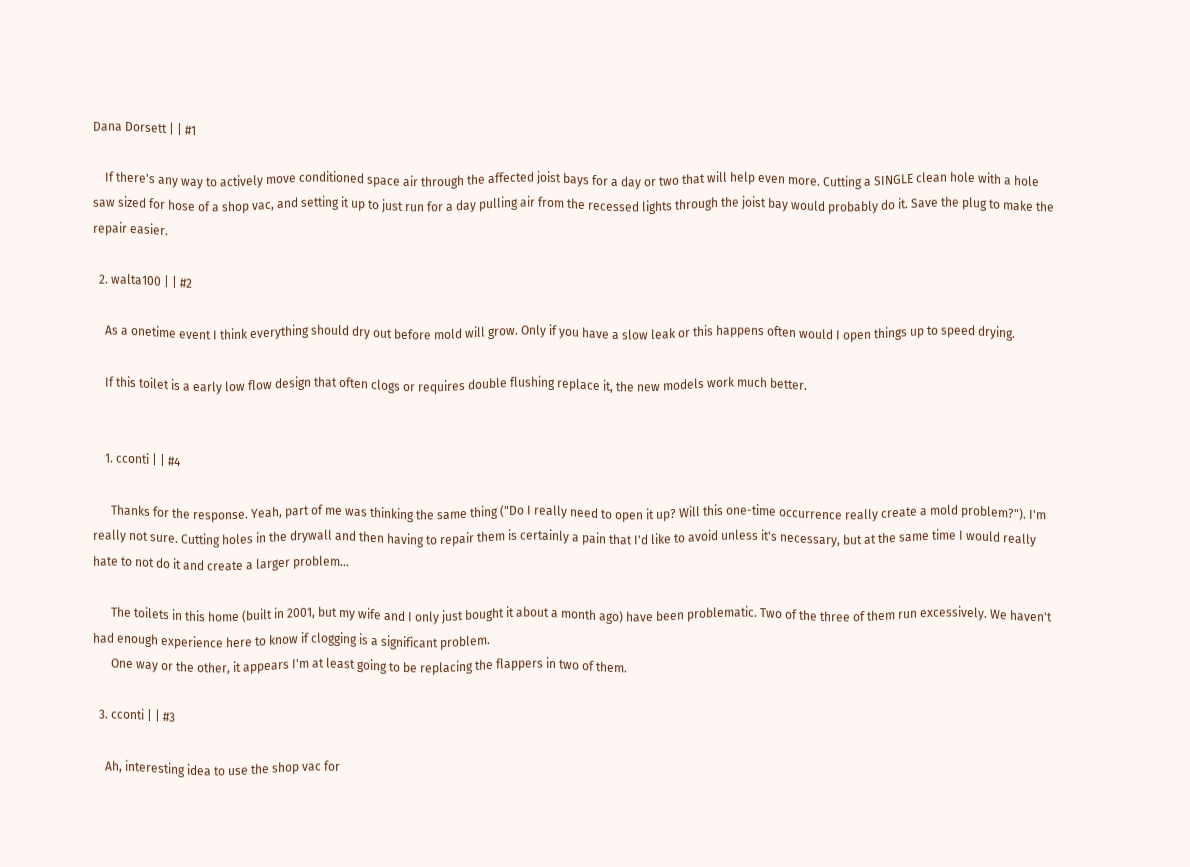Dana Dorsett | | #1

    If there's any way to actively move conditioned space air through the affected joist bays for a day or two that will help even more. Cutting a SINGLE clean hole with a hole saw sized for hose of a shop vac, and setting it up to just run for a day pulling air from the recessed lights through the joist bay would probably do it. Save the plug to make the repair easier.

  2. walta100 | | #2

    As a onetime event I think everything should dry out before mold will grow. Only if you have a slow leak or this happens often would I open things up to speed drying.

    If this toilet is a early low flow design that often clogs or requires double flushing replace it, the new models work much better.


    1. cconti | | #4

      Thanks for the response. Yeah, part of me was thinking the same thing ("Do I really need to open it up? Will this one-time occurrence really create a mold problem?"). I'm really not sure. Cutting holes in the drywall and then having to repair them is certainly a pain that I'd like to avoid unless it's necessary, but at the same time I would really hate to not do it and create a larger problem...

      The toilets in this home (built in 2001, but my wife and I only just bought it about a month ago) have been problematic. Two of the three of them run excessively. We haven't had enough experience here to know if clogging is a significant problem.
      One way or the other, it appears I'm at least going to be replacing the flappers in two of them.

  3. cconti | | #3

    Ah, interesting idea to use the shop vac for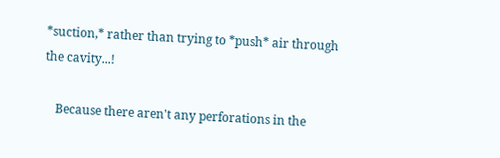*suction,* rather than trying to *push* air through the cavity...!

    Because there aren't any perforations in the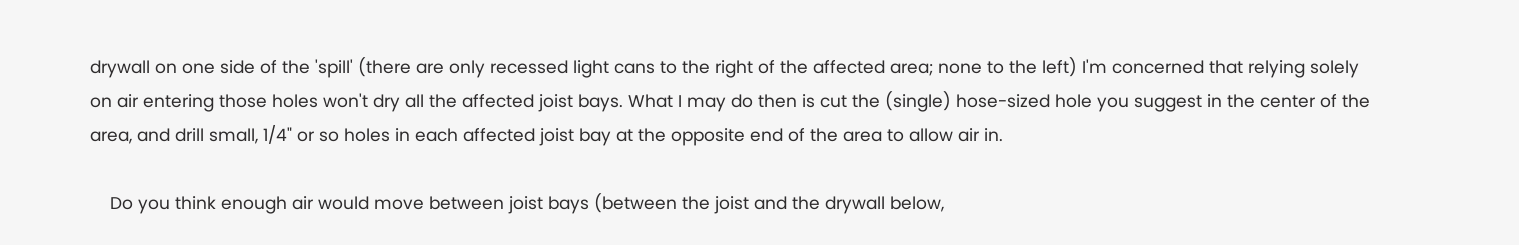drywall on one side of the 'spill' (there are only recessed light cans to the right of the affected area; none to the left) I'm concerned that relying solely on air entering those holes won't dry all the affected joist bays. What I may do then is cut the (single) hose-sized hole you suggest in the center of the area, and drill small, 1/4" or so holes in each affected joist bay at the opposite end of the area to allow air in.

    Do you think enough air would move between joist bays (between the joist and the drywall below,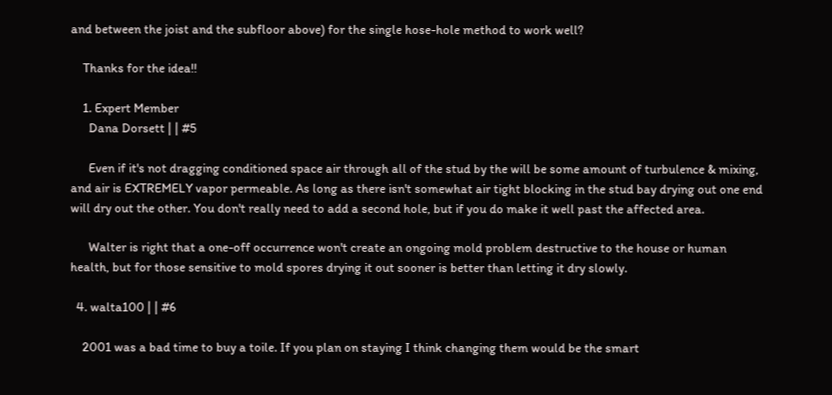and between the joist and the subfloor above) for the single hose-hole method to work well?

    Thanks for the idea!!

    1. Expert Member
      Dana Dorsett | | #5

      Even if it's not dragging conditioned space air through all of the stud by the will be some amount of turbulence & mixing, and air is EXTREMELY vapor permeable. As long as there isn't somewhat air tight blocking in the stud bay drying out one end will dry out the other. You don't really need to add a second hole, but if you do make it well past the affected area.

      Walter is right that a one-off occurrence won't create an ongoing mold problem destructive to the house or human health, but for those sensitive to mold spores drying it out sooner is better than letting it dry slowly.

  4. walta100 | | #6

    2001 was a bad time to buy a toile. If you plan on staying I think changing them would be the smart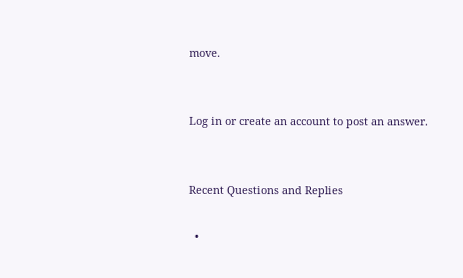move.


Log in or create an account to post an answer.


Recent Questions and Replies

  •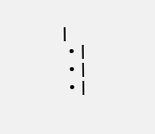|
  • |
  • |
  • |